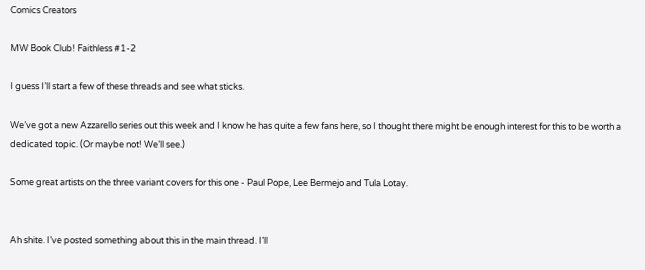Comics Creators

MW Book Club! Faithless #1-2

I guess I’ll start a few of these threads and see what sticks.

We’ve got a new Azzarello series out this week and I know he has quite a few fans here, so I thought there might be enough interest for this to be worth a dedicated topic. (Or maybe not! We’ll see.)

Some great artists on the three variant covers for this one - Paul Pope, Lee Bermejo and Tula Lotay.


Ah shite. I’ve posted something about this in the main thread. I’ll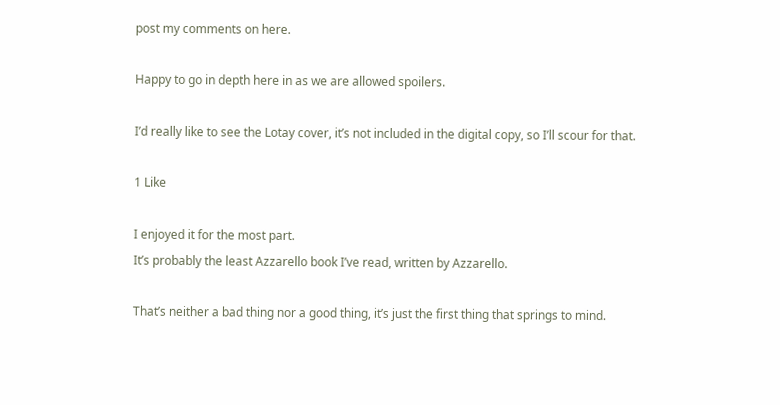post my comments on here.

Happy to go in depth here in as we are allowed spoilers.

I’d really like to see the Lotay cover, it’s not included in the digital copy, so I’ll scour for that.

1 Like

I enjoyed it for the most part.
It’s probably the least Azzarello book I’ve read, written by Azzarello.

That’s neither a bad thing nor a good thing, it’s just the first thing that springs to mind.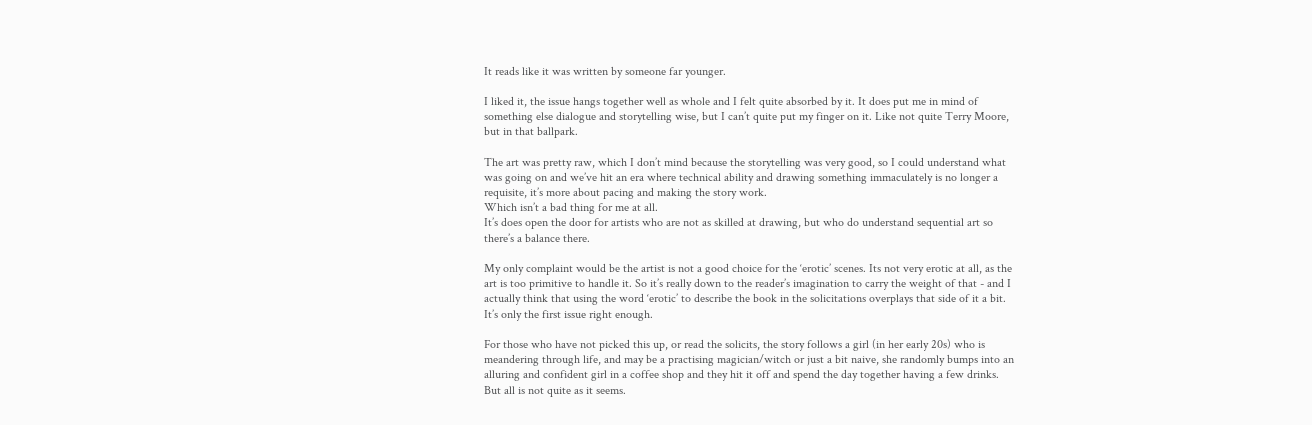It reads like it was written by someone far younger.

I liked it, the issue hangs together well as whole and I felt quite absorbed by it. It does put me in mind of something else dialogue and storytelling wise, but I can’t quite put my finger on it. Like not quite Terry Moore, but in that ballpark.

The art was pretty raw, which I don’t mind because the storytelling was very good, so I could understand what was going on and we’ve hit an era where technical ability and drawing something immaculately is no longer a requisite, it’s more about pacing and making the story work.
Which isn’t a bad thing for me at all.
It’s does open the door for artists who are not as skilled at drawing, but who do understand sequential art so there’s a balance there.

My only complaint would be the artist is not a good choice for the ‘erotic’ scenes. Its not very erotic at all, as the art is too primitive to handle it. So it’s really down to the reader’s imagination to carry the weight of that - and I actually think that using the word ‘erotic’ to describe the book in the solicitations overplays that side of it a bit.
It’s only the first issue right enough.

For those who have not picked this up, or read the solicits, the story follows a girl (in her early 20s) who is meandering through life, and may be a practising magician/witch or just a bit naive, she randomly bumps into an alluring and confident girl in a coffee shop and they hit it off and spend the day together having a few drinks.
But all is not quite as it seems.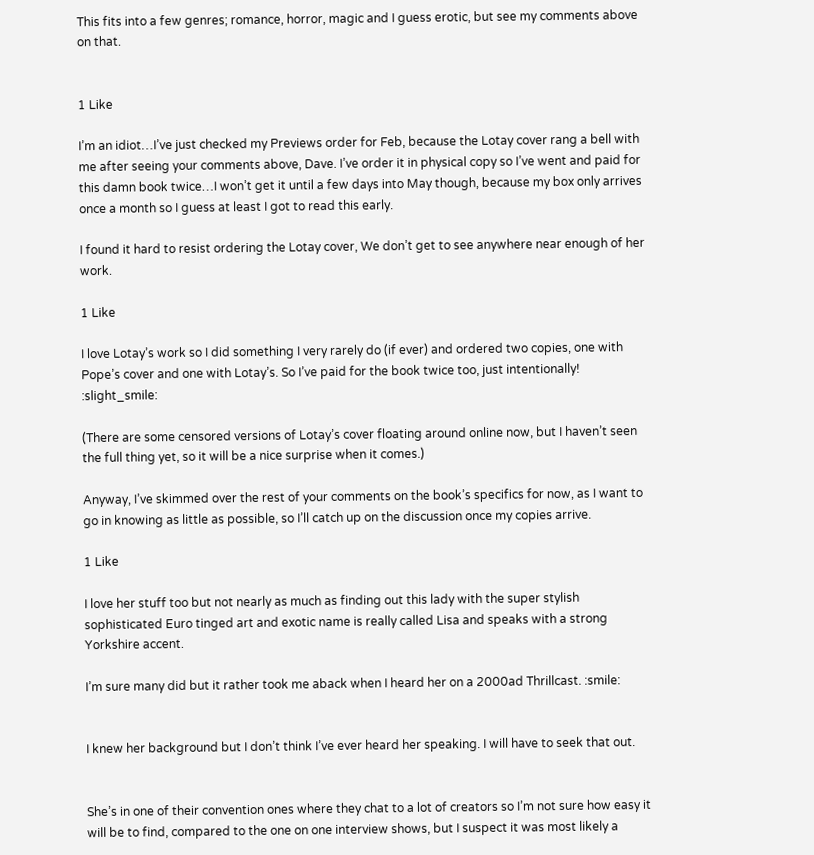This fits into a few genres; romance, horror, magic and I guess erotic, but see my comments above on that.


1 Like

I’m an idiot…I’ve just checked my Previews order for Feb, because the Lotay cover rang a bell with me after seeing your comments above, Dave. I’ve order it in physical copy so I’ve went and paid for this damn book twice…I won’t get it until a few days into May though, because my box only arrives once a month so I guess at least I got to read this early.

I found it hard to resist ordering the Lotay cover, We don’t get to see anywhere near enough of her work.

1 Like

I love Lotay’s work so I did something I very rarely do (if ever) and ordered two copies, one with Pope’s cover and one with Lotay’s. So I’ve paid for the book twice too, just intentionally! :slight_smile:

(There are some censored versions of Lotay’s cover floating around online now, but I haven’t seen the full thing yet, so it will be a nice surprise when it comes.)

Anyway, I’ve skimmed over the rest of your comments on the book’s specifics for now, as I want to go in knowing as little as possible, so I’ll catch up on the discussion once my copies arrive.

1 Like

I love her stuff too but not nearly as much as finding out this lady with the super stylish sophisticated Euro tinged art and exotic name is really called Lisa and speaks with a strong Yorkshire accent.

I’m sure many did but it rather took me aback when I heard her on a 2000ad Thrillcast. :smile:


I knew her background but I don’t think I’ve ever heard her speaking. I will have to seek that out.


She’s in one of their convention ones where they chat to a lot of creators so I’m not sure how easy it will be to find, compared to the one on one interview shows, but I suspect it was most likely a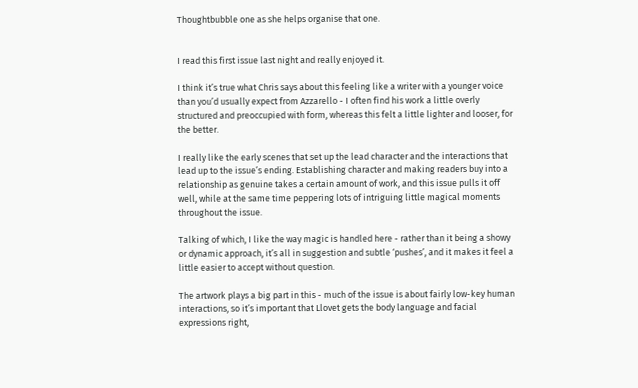Thoughtbubble one as she helps organise that one.


I read this first issue last night and really enjoyed it.

I think it’s true what Chris says about this feeling like a writer with a younger voice than you’d usually expect from Azzarello - I often find his work a little overly structured and preoccupied with form, whereas this felt a little lighter and looser, for the better.

I really like the early scenes that set up the lead character and the interactions that lead up to the issue’s ending. Establishing character and making readers buy into a relationship as genuine takes a certain amount of work, and this issue pulls it off well, while at the same time peppering lots of intriguing little magical moments throughout the issue.

Talking of which, I like the way magic is handled here - rather than it being a showy or dynamic approach, it’s all in suggestion and subtle ‘pushes’, and it makes it feel a little easier to accept without question.

The artwork plays a big part in this - much of the issue is about fairly low-key human interactions, so it’s important that Llovet gets the body language and facial expressions right,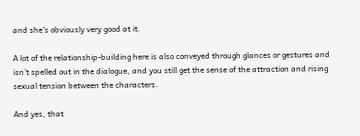and she’s obviously very good at it.

A lot of the relationship-building here is also conveyed through glances or gestures and isn’t spelled out in the dialogue, and you still get the sense of the attraction and rising sexual tension between the characters.

And yes, that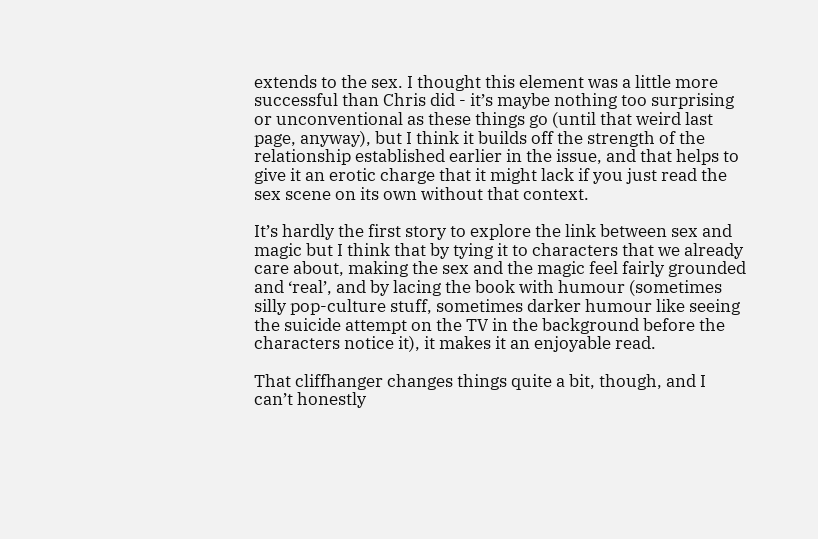extends to the sex. I thought this element was a little more successful than Chris did - it’s maybe nothing too surprising or unconventional as these things go (until that weird last page, anyway), but I think it builds off the strength of the relationship established earlier in the issue, and that helps to give it an erotic charge that it might lack if you just read the sex scene on its own without that context.

It’s hardly the first story to explore the link between sex and magic but I think that by tying it to characters that we already care about, making the sex and the magic feel fairly grounded and ‘real’, and by lacing the book with humour (sometimes silly pop-culture stuff, sometimes darker humour like seeing the suicide attempt on the TV in the background before the characters notice it), it makes it an enjoyable read.

That cliffhanger changes things quite a bit, though, and I can’t honestly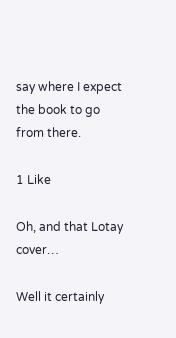say where I expect the book to go from there.

1 Like

Oh, and that Lotay cover…

Well it certainly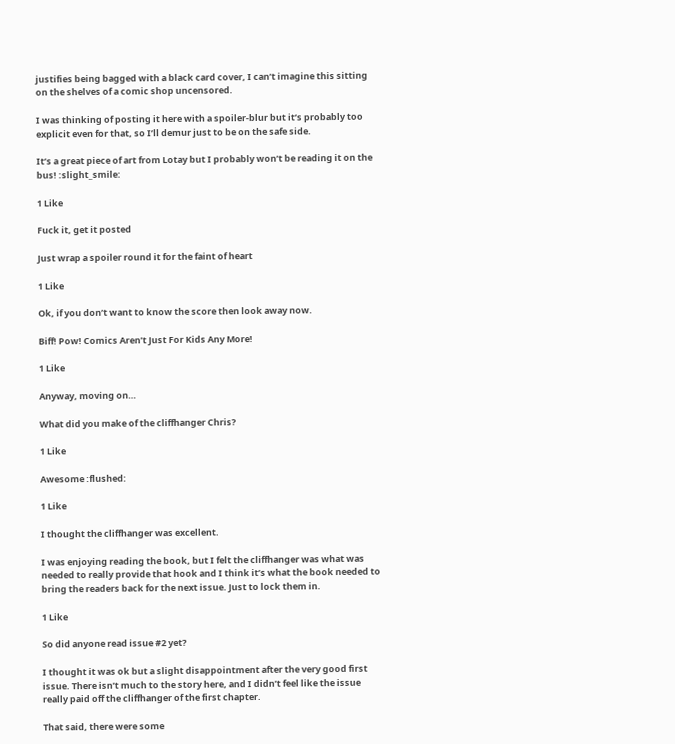justifies being bagged with a black card cover, I can’t imagine this sitting on the shelves of a comic shop uncensored.

I was thinking of posting it here with a spoiler-blur but it’s probably too explicit even for that, so I’ll demur just to be on the safe side.

It’s a great piece of art from Lotay but I probably won’t be reading it on the bus! :slight_smile:

1 Like

Fuck it, get it posted

Just wrap a spoiler round it for the faint of heart

1 Like

Ok, if you don’t want to know the score then look away now.

Biff! Pow! Comics Aren’t Just For Kids Any More!

1 Like

Anyway, moving on…

What did you make of the cliffhanger Chris?

1 Like

Awesome :flushed:

1 Like

I thought the cliffhanger was excellent.

I was enjoying reading the book, but I felt the cliffhanger was what was needed to really provide that hook and I think it’s what the book needed to bring the readers back for the next issue. Just to lock them in.

1 Like

So did anyone read issue #2 yet?

I thought it was ok but a slight disappointment after the very good first issue. There isn’t much to the story here, and I didn’t feel like the issue really paid off the cliffhanger of the first chapter.

That said, there were some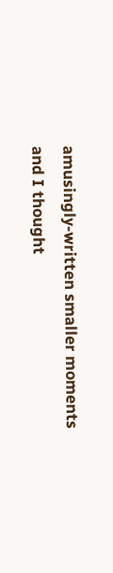amusingly-written smaller moments and I thought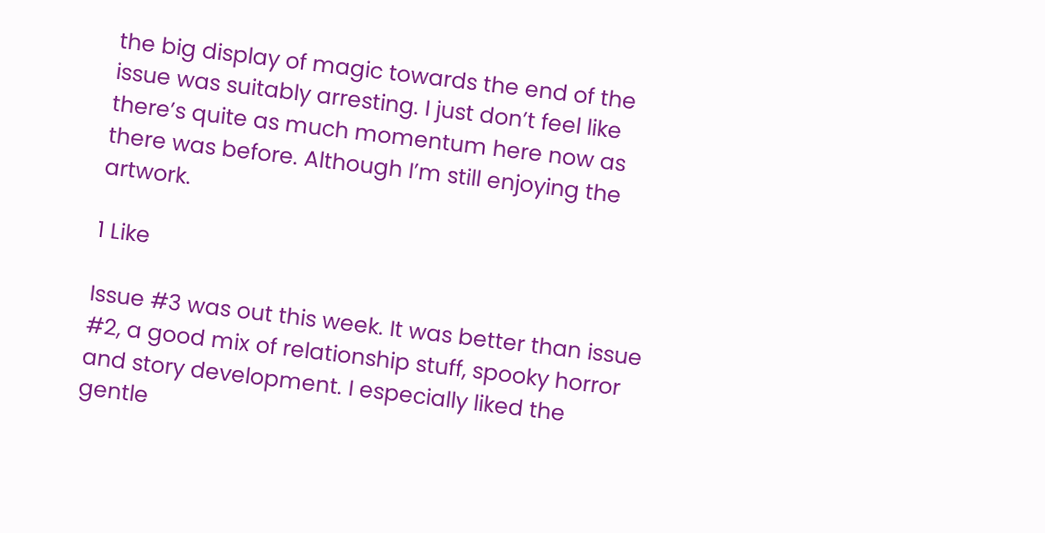the big display of magic towards the end of the issue was suitably arresting. I just don’t feel like there’s quite as much momentum here now as there was before. Although I’m still enjoying the artwork.

1 Like

Issue #3 was out this week. It was better than issue #2, a good mix of relationship stuff, spooky horror and story development. I especially liked the gentle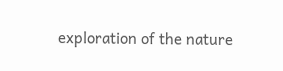exploration of the nature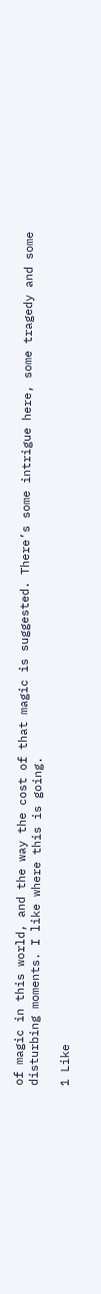of magic in this world, and the way the cost of that magic is suggested. There’s some intrigue here, some tragedy and some disturbing moments. I like where this is going.

1 Like